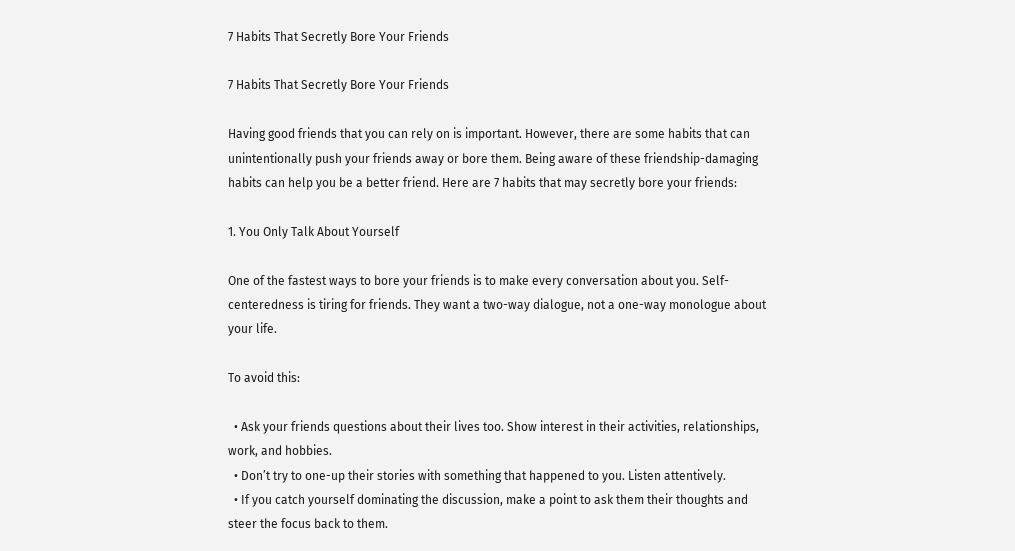7 Habits That Secretly Bore Your Friends

7 Habits That Secretly Bore Your Friends

Having good friends that you can rely on is important. However, there are some habits that can unintentionally push your friends away or bore them. Being aware of these friendship-damaging habits can help you be a better friend. Here are 7 habits that may secretly bore your friends:

1. You Only Talk About Yourself

One of the fastest ways to bore your friends is to make every conversation about you. Self-centeredness is tiring for friends. They want a two-way dialogue, not a one-way monologue about your life.

To avoid this:

  • Ask your friends questions about their lives too. Show interest in their activities, relationships, work, and hobbies.
  • Don’t try to one-up their stories with something that happened to you. Listen attentively.
  • If you catch yourself dominating the discussion, make a point to ask them their thoughts and steer the focus back to them.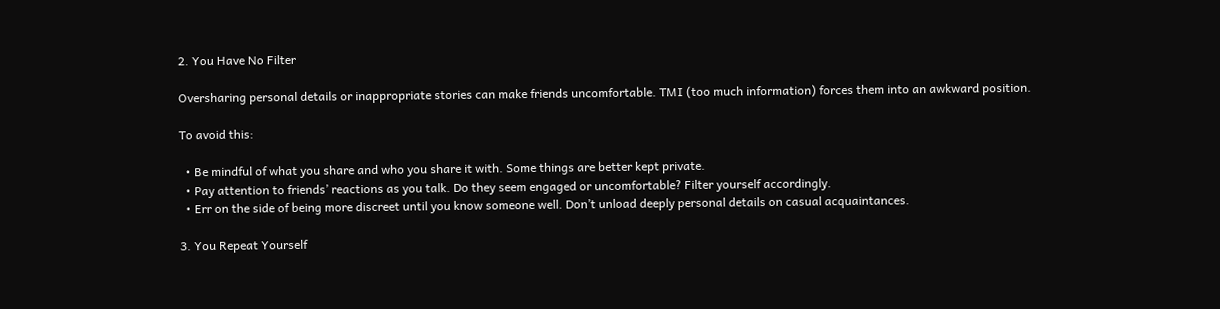2. You Have No Filter

Oversharing personal details or inappropriate stories can make friends uncomfortable. TMI (too much information) forces them into an awkward position.

To avoid this:

  • Be mindful of what you share and who you share it with. Some things are better kept private.
  • Pay attention to friends’ reactions as you talk. Do they seem engaged or uncomfortable? Filter yourself accordingly.
  • Err on the side of being more discreet until you know someone well. Don’t unload deeply personal details on casual acquaintances.

3. You Repeat Yourself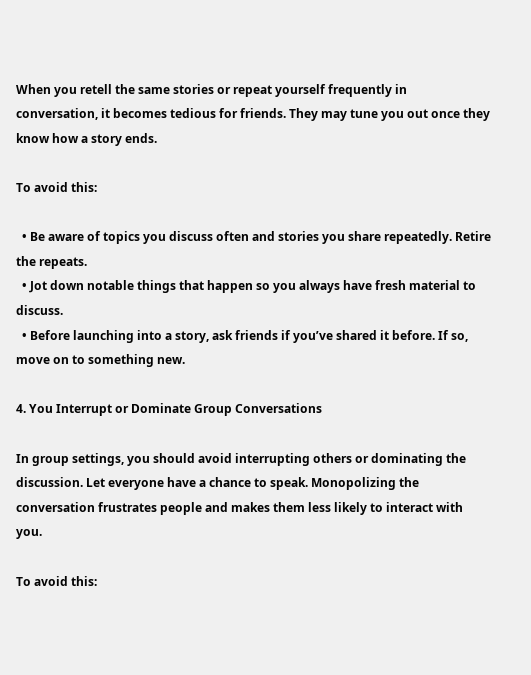When you retell the same stories or repeat yourself frequently in conversation, it becomes tedious for friends. They may tune you out once they know how a story ends.

To avoid this:

  • Be aware of topics you discuss often and stories you share repeatedly. Retire the repeats.
  • Jot down notable things that happen so you always have fresh material to discuss.
  • Before launching into a story, ask friends if you’ve shared it before. If so, move on to something new.

4. You Interrupt or Dominate Group Conversations

In group settings, you should avoid interrupting others or dominating the discussion. Let everyone have a chance to speak. Monopolizing the conversation frustrates people and makes them less likely to interact with you.

To avoid this: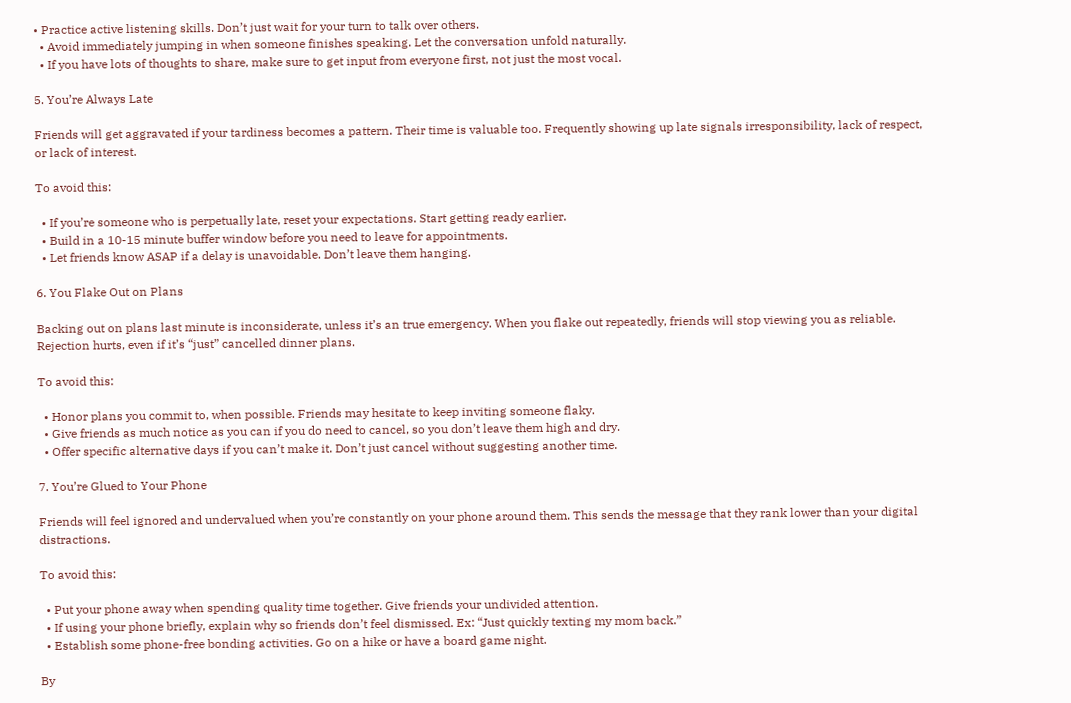• Practice active listening skills. Don’t just wait for your turn to talk over others.
  • Avoid immediately jumping in when someone finishes speaking. Let the conversation unfold naturally.
  • If you have lots of thoughts to share, make sure to get input from everyone first, not just the most vocal.

5. You’re Always Late

Friends will get aggravated if your tardiness becomes a pattern. Their time is valuable too. Frequently showing up late signals irresponsibility, lack of respect, or lack of interest.

To avoid this:

  • If you’re someone who is perpetually late, reset your expectations. Start getting ready earlier.
  • Build in a 10-15 minute buffer window before you need to leave for appointments.
  • Let friends know ASAP if a delay is unavoidable. Don’t leave them hanging.

6. You Flake Out on Plans

Backing out on plans last minute is inconsiderate, unless it’s an true emergency. When you flake out repeatedly, friends will stop viewing you as reliable. Rejection hurts, even if it’s “just” cancelled dinner plans.

To avoid this:

  • Honor plans you commit to, when possible. Friends may hesitate to keep inviting someone flaky.
  • Give friends as much notice as you can if you do need to cancel, so you don’t leave them high and dry.
  • Offer specific alternative days if you can’t make it. Don’t just cancel without suggesting another time.

7. You’re Glued to Your Phone

Friends will feel ignored and undervalued when you’re constantly on your phone around them. This sends the message that they rank lower than your digital distractions.

To avoid this:

  • Put your phone away when spending quality time together. Give friends your undivided attention.
  • If using your phone briefly, explain why so friends don’t feel dismissed. Ex: “Just quickly texting my mom back.”
  • Establish some phone-free bonding activities. Go on a hike or have a board game night.

By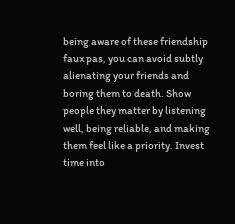being aware of these friendship faux pas, you can avoid subtly alienating your friends and boring them to death. Show people they matter by listening well, being reliable, and making them feel like a priority. Invest time into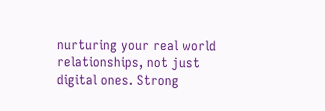nurturing your real world relationships, not just digital ones. Strong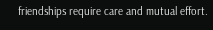friendships require care and mutual effort.